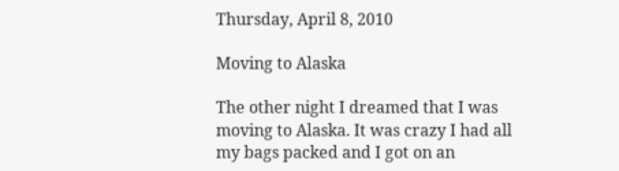Thursday, April 8, 2010

Moving to Alaska

The other night I dreamed that I was moving to Alaska. It was crazy I had all my bags packed and I got on an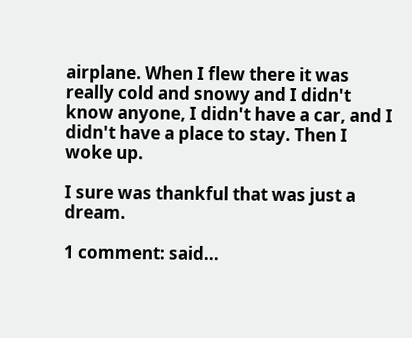airplane. When I flew there it was really cold and snowy and I didn't know anyone, I didn't have a car, and I didn't have a place to stay. Then I woke up.

I sure was thankful that was just a dream.

1 comment: said...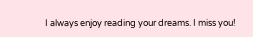I always enjoy reading your dreams. I miss you!